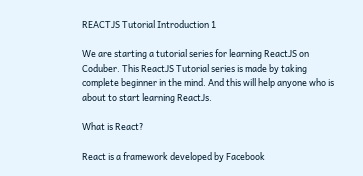REACTJS Tutorial Introduction 1

We are starting a tutorial series for learning ReactJS on Coduber. This ReactJS Tutorial series is made by taking complete beginner in the mind. And this will help anyone who is about to start learning ReactJs.

What is React?

React is a framework developed by Facebook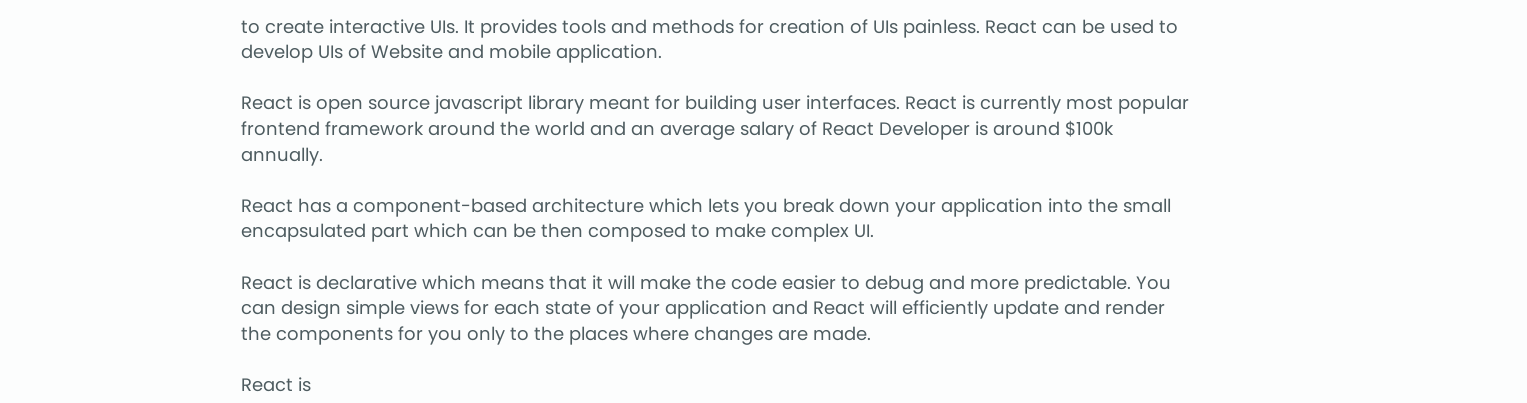to create interactive UIs. It provides tools and methods for creation of UIs painless. React can be used to develop UIs of Website and mobile application.

React is open source javascript library meant for building user interfaces. React is currently most popular frontend framework around the world and an average salary of React Developer is around $100k annually.

React has a component-based architecture which lets you break down your application into the small encapsulated part which can be then composed to make complex UI.

React is declarative which means that it will make the code easier to debug and more predictable. You can design simple views for each state of your application and React will efficiently update and render the components for you only to the places where changes are made.

React is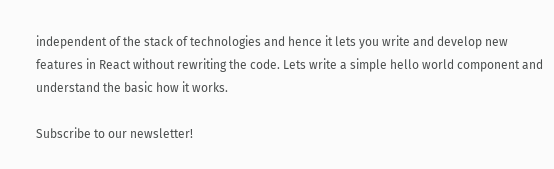independent of the stack of technologies and hence it lets you write and develop new features in React without rewriting the code. Lets write a simple hello world component and understand the basic how it works.

Subscribe to our newsletter!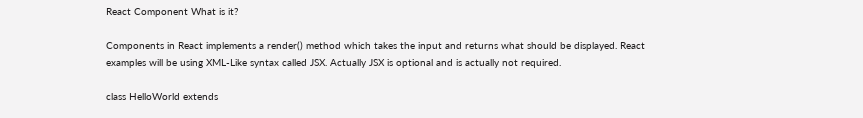React Component What is it?

Components in React implements a render() method which takes the input and returns what should be displayed. React examples will be using XML-Like syntax called JSX. Actually JSX is optional and is actually not required.

class HelloWorld extends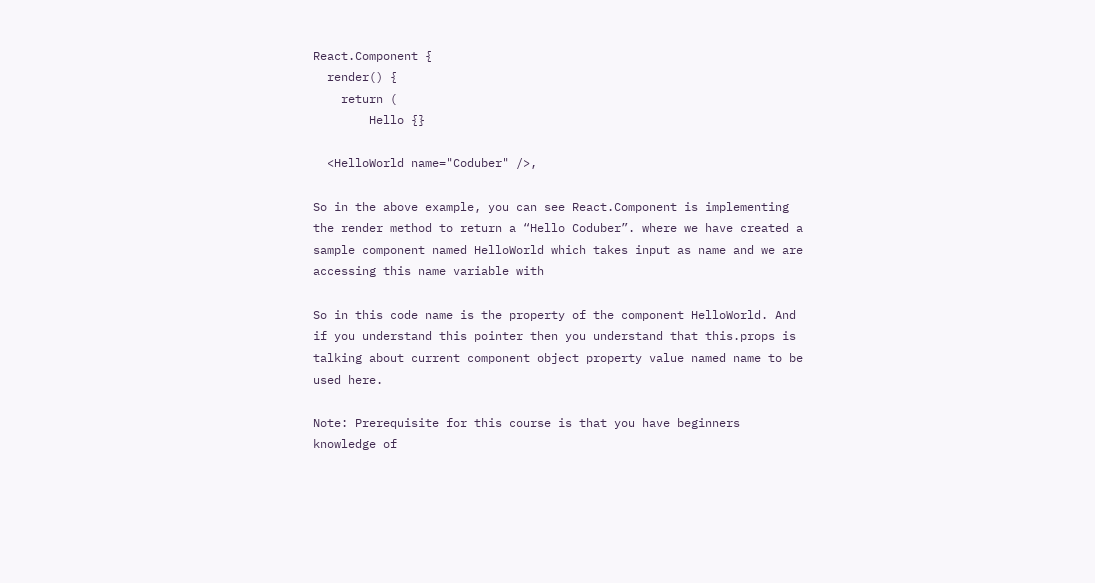React.Component {
  render() {
    return (
        Hello {}

  <HelloWorld name="Coduber" />,

So in the above example, you can see React.Component is implementing the render method to return a “Hello Coduber”. where we have created a sample component named HelloWorld which takes input as name and we are accessing this name variable with

So in this code name is the property of the component HelloWorld. And if you understand this pointer then you understand that this.props is talking about current component object property value named name to be used here.

Note: Prerequisite for this course is that you have beginners knowledge of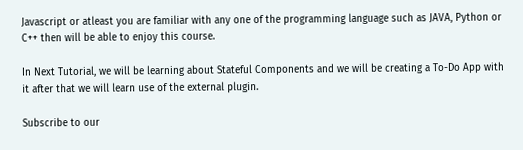Javascript or atleast you are familiar with any one of the programming language such as JAVA, Python or C++ then will be able to enjoy this course.

In Next Tutorial, we will be learning about Stateful Components and we will be creating a To-Do App with it after that we will learn use of the external plugin.

Subscribe to our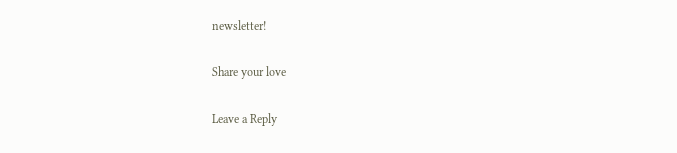newsletter!

Share your love

Leave a Reply